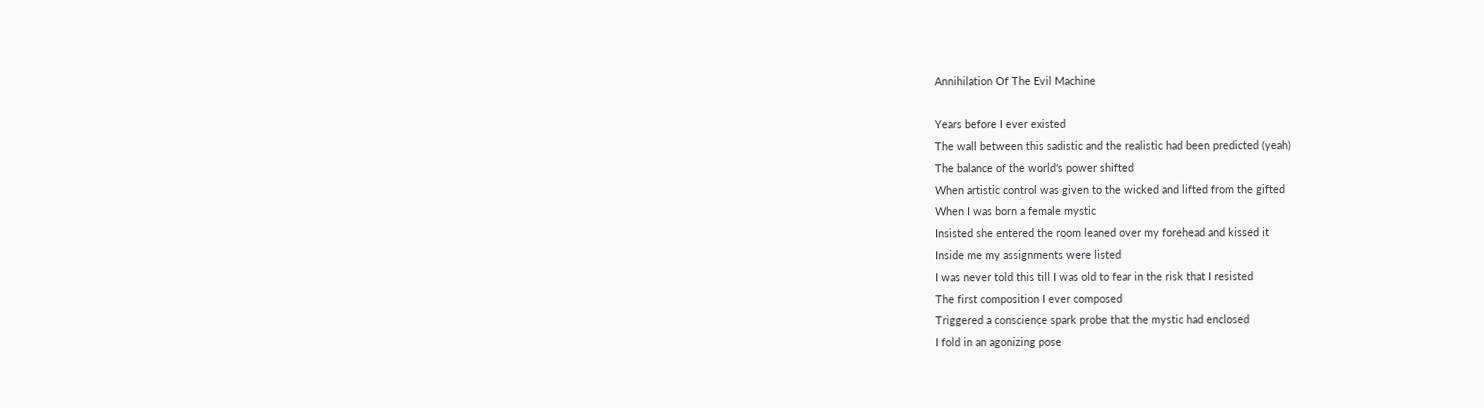Annihilation Of The Evil Machine

Years before I ever existed
The wall between this sadistic and the realistic had been predicted (yeah)
The balance of the world's power shifted
When artistic control was given to the wicked and lifted from the gifted
When I was born a female mystic
Insisted she entered the room leaned over my forehead and kissed it
Inside me my assignments were listed
I was never told this till I was old to fear in the risk that I resisted
The first composition I ever composed
Triggered a conscience spark probe that the mystic had enclosed
I fold in an agonizing pose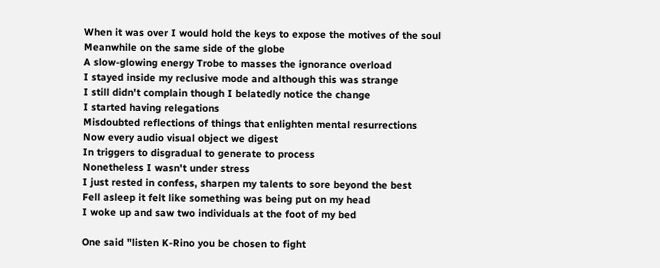When it was over I would hold the keys to expose the motives of the soul
Meanwhile on the same side of the globe
A slow-glowing energy Trobe to masses the ignorance overload
I stayed inside my reclusive mode and although this was strange
I still didn't complain though I belatedly notice the change
I started having relegations
Misdoubted reflections of things that enlighten mental resurrections
Now every audio visual object we digest
In triggers to disgradual to generate to process
Nonetheless I wasn't under stress
I just rested in confess, sharpen my talents to sore beyond the best
Fell asleep it felt like something was being put on my head
I woke up and saw two individuals at the foot of my bed

One said "listen K-Rino you be chosen to fight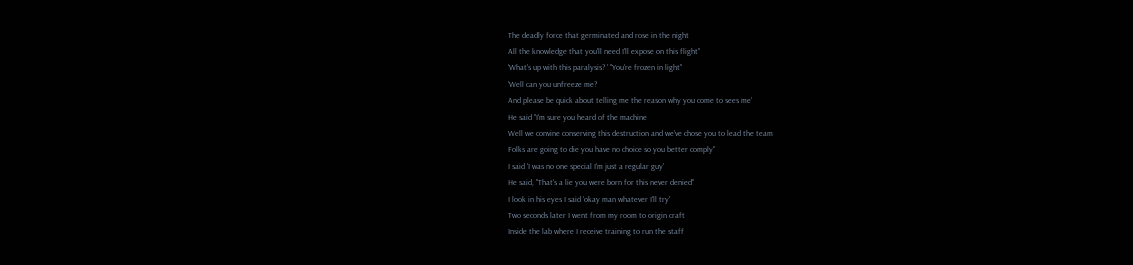The deadly force that germinated and rose in the night
All the knowledge that you'll need I'll expose on this flight"
'What's up with this paralysis? ' "You're frozen in light"
'Well can you unfreeze me?
And please be quick about telling me the reason why you come to sees me'
He said "I'm sure you heard of the machine
Well we convine conserving this destruction and we've chose you to lead the team
Folks are going to die you have no choice so you better comply"
I said 'I was no one special I'm just a regular guy'
He said, "That's a lie you were born for this never denied"
I look in his eyes I said 'okay man whatever I'll try'
Two seconds later I went from my room to origin craft
Inside the lab where I receive training to run the staff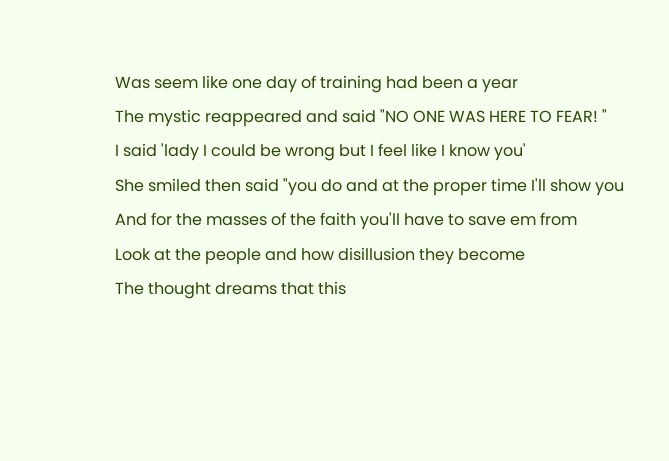Was seem like one day of training had been a year
The mystic reappeared and said "NO ONE WAS HERE TO FEAR! "
I said 'lady I could be wrong but I feel like I know you'
She smiled then said "you do and at the proper time I'll show you
And for the masses of the faith you'll have to save em from
Look at the people and how disillusion they become
The thought dreams that this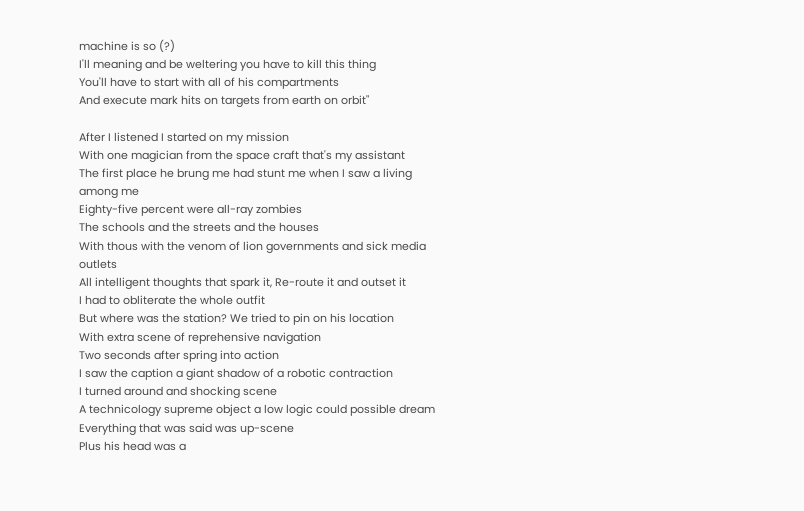machine is so (?)
I'll meaning and be weltering you have to kill this thing
You'll have to start with all of his compartments
And execute mark hits on targets from earth on orbit"

After I listened I started on my mission
With one magician from the space craft that's my assistant
The first place he brung me had stunt me when I saw a living among me
Eighty-five percent were all-ray zombies
The schools and the streets and the houses
With thous with the venom of lion governments and sick media outlets
All intelligent thoughts that spark it, Re-route it and outset it
I had to obliterate the whole outfit
But where was the station? We tried to pin on his location
With extra scene of reprehensive navigation
Two seconds after spring into action
I saw the caption a giant shadow of a robotic contraction
I turned around and shocking scene
A technicology supreme object a low logic could possible dream
Everything that was said was up-scene
Plus his head was a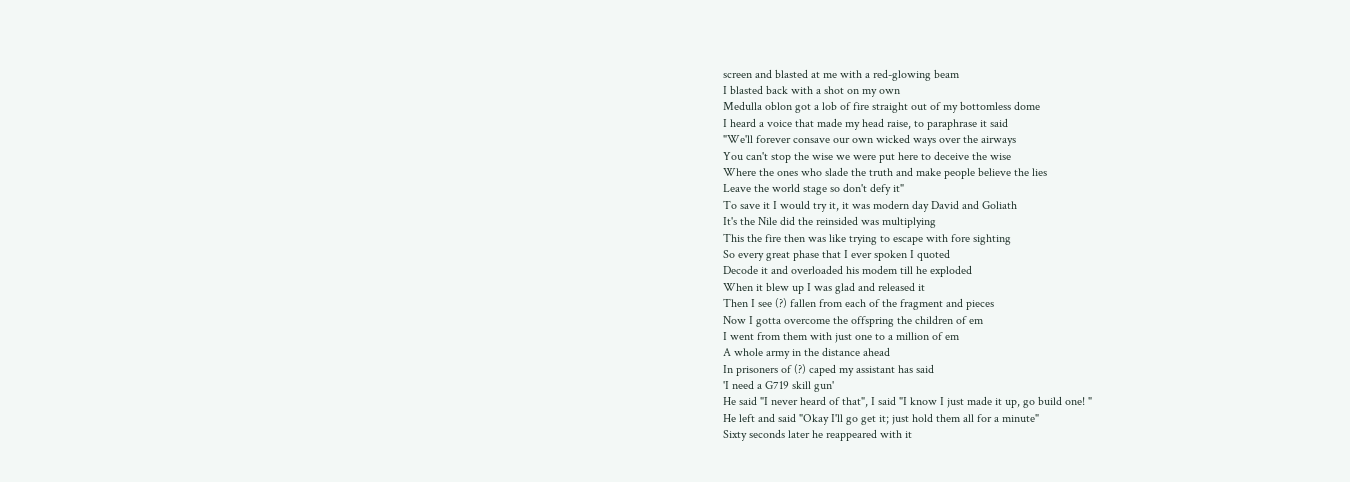screen and blasted at me with a red-glowing beam
I blasted back with a shot on my own
Medulla oblon got a lob of fire straight out of my bottomless dome
I heard a voice that made my head raise, to paraphrase it said
"We'll forever consave our own wicked ways over the airways
You can't stop the wise we were put here to deceive the wise
Where the ones who slade the truth and make people believe the lies
Leave the world stage so don't defy it"
To save it I would try it, it was modern day David and Goliath
It's the Nile did the reinsided was multiplying
This the fire then was like trying to escape with fore sighting
So every great phase that I ever spoken I quoted
Decode it and overloaded his modem till he exploded
When it blew up I was glad and released it
Then I see (?) fallen from each of the fragment and pieces
Now I gotta overcome the offspring the children of em
I went from them with just one to a million of em
A whole army in the distance ahead
In prisoners of (?) caped my assistant has said
'I need a G719 skill gun'
He said "I never heard of that", I said "I know I just made it up, go build one! "
He left and said "Okay I'll go get it; just hold them all for a minute"
Sixty seconds later he reappeared with it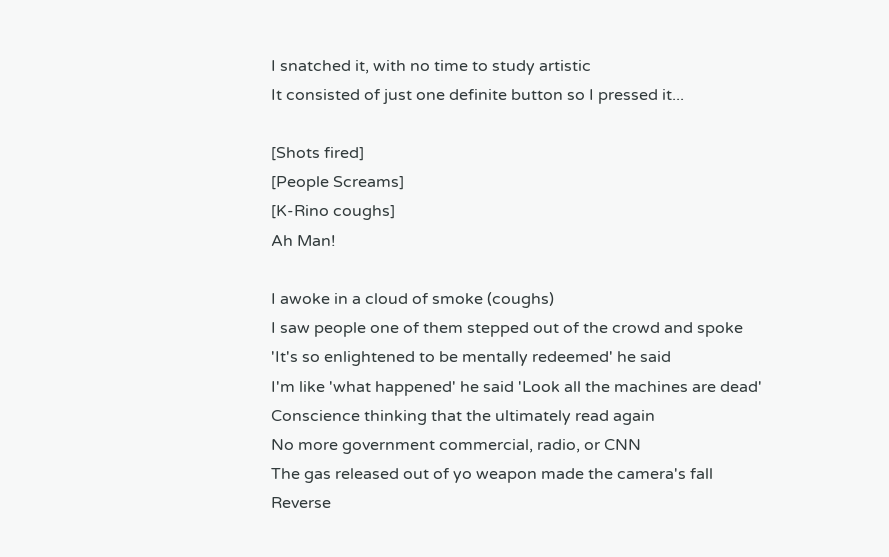I snatched it, with no time to study artistic
It consisted of just one definite button so I pressed it...

[Shots fired]
[People Screams]
[K-Rino coughs]
Ah Man!

I awoke in a cloud of smoke (coughs)
I saw people one of them stepped out of the crowd and spoke
'It's so enlightened to be mentally redeemed' he said
I'm like 'what happened' he said 'Look all the machines are dead'
Conscience thinking that the ultimately read again
No more government commercial, radio, or CNN
The gas released out of yo weapon made the camera's fall
Reverse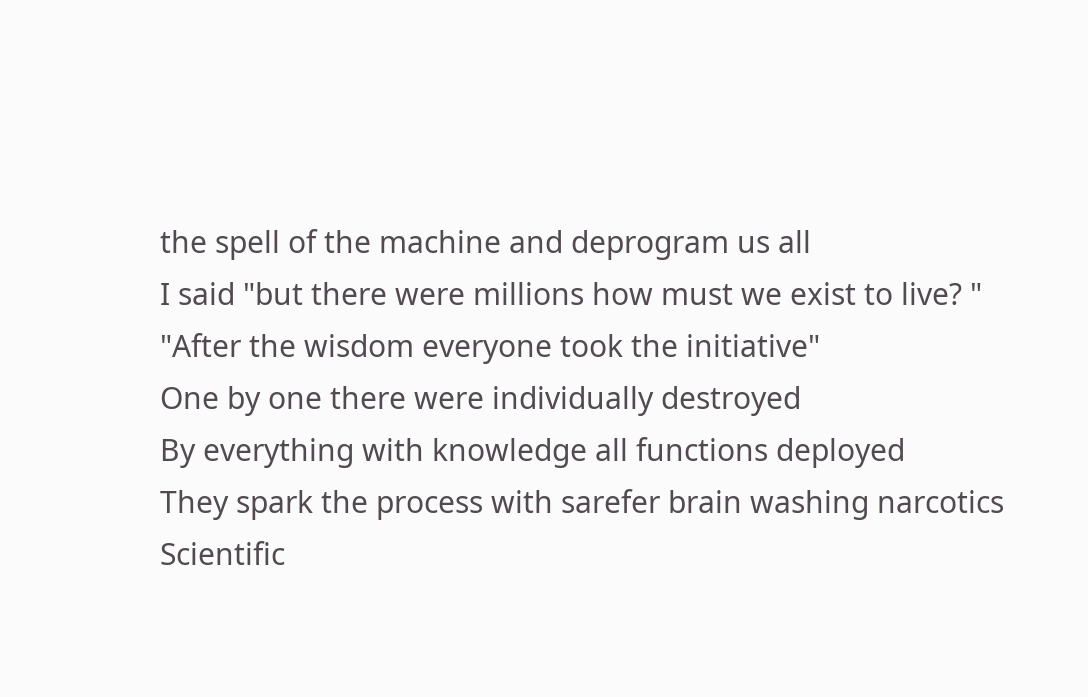the spell of the machine and deprogram us all
I said "but there were millions how must we exist to live? "
"After the wisdom everyone took the initiative"
One by one there were individually destroyed
By everything with knowledge all functions deployed
They spark the process with sarefer brain washing narcotics
Scientific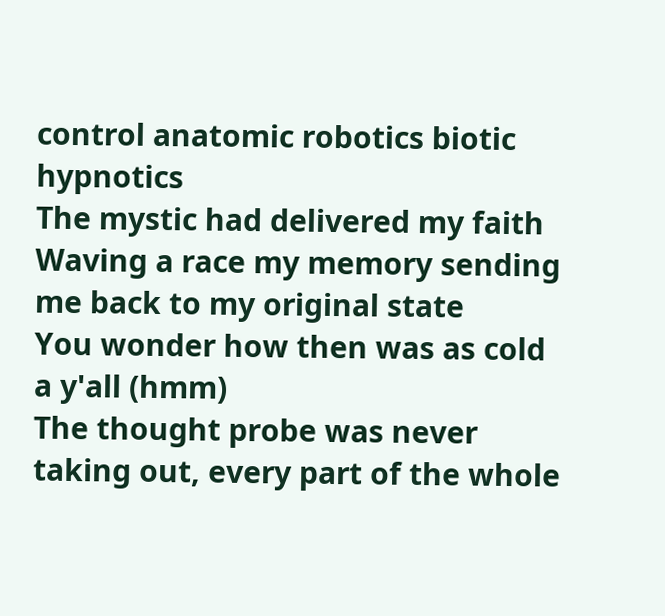control anatomic robotics biotic hypnotics
The mystic had delivered my faith
Waving a race my memory sending me back to my original state
You wonder how then was as cold a y'all (hmm)
The thought probe was never taking out, every part of the whole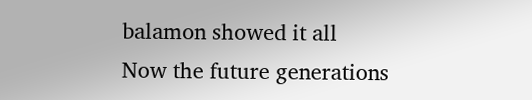balamon showed it all
Now the future generations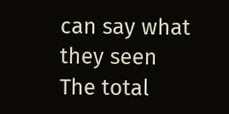can say what they seen
The total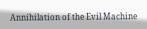Annihilation of the Evil Machine